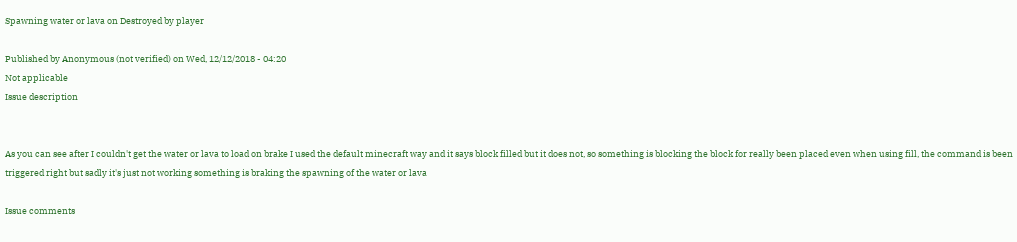Spawning water or lava on Destroyed by player

Published by Anonymous (not verified) on Wed, 12/12/2018 - 04:20
Not applicable
Issue description


As you can see after I couldn't get the water or lava to load on brake I used the default minecraft way and it says block filled but it does not, so something is blocking the block for really been placed even when using fill, the command is been triggered right but sadly it's just not working something is braking the spawning of the water or lava

Issue comments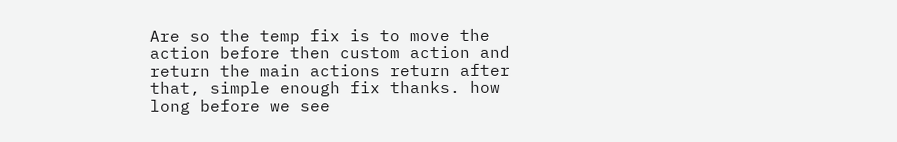Are so the temp fix is to move the action before then custom action and return the main actions return after that, simple enough fix thanks. how long before we see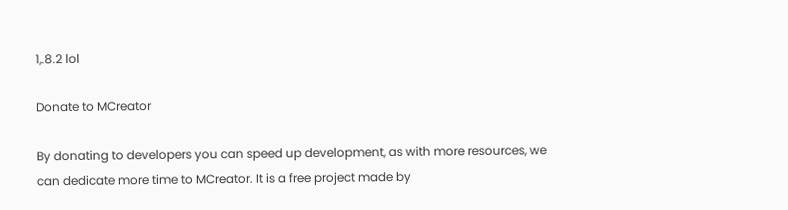1,.8.2 lol

Donate to MCreator

By donating to developers you can speed up development, as with more resources, we can dedicate more time to MCreator. It is a free project made by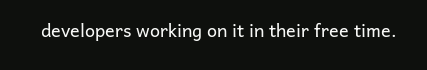developers working on it in their free time.